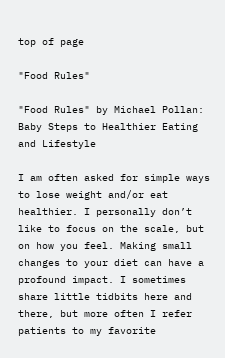top of page

"Food Rules"

"Food Rules" by Michael Pollan: Baby Steps to Healthier Eating and Lifestyle

I am often asked for simple ways to lose weight and/or eat healthier. I personally don’t like to focus on the scale, but on how you feel. Making small changes to your diet can have a profound impact. I sometimes share little tidbits here and there, but more often I refer patients to my favorite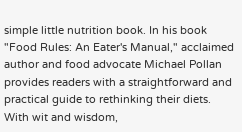simple little nutrition book. In his book "Food Rules: An Eater's Manual," acclaimed author and food advocate Michael Pollan provides readers with a straightforward and practical guide to rethinking their diets. With wit and wisdom,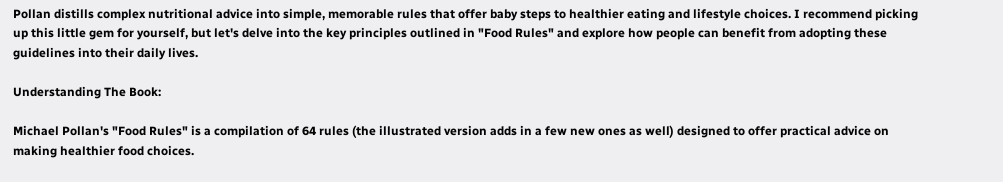Pollan distills complex nutritional advice into simple, memorable rules that offer baby steps to healthier eating and lifestyle choices. I recommend picking up this little gem for yourself, but let's delve into the key principles outlined in "Food Rules" and explore how people can benefit from adopting these guidelines into their daily lives.

Understanding The Book:

Michael Pollan's "Food Rules" is a compilation of 64 rules (the illustrated version adds in a few new ones as well) designed to offer practical advice on making healthier food choices.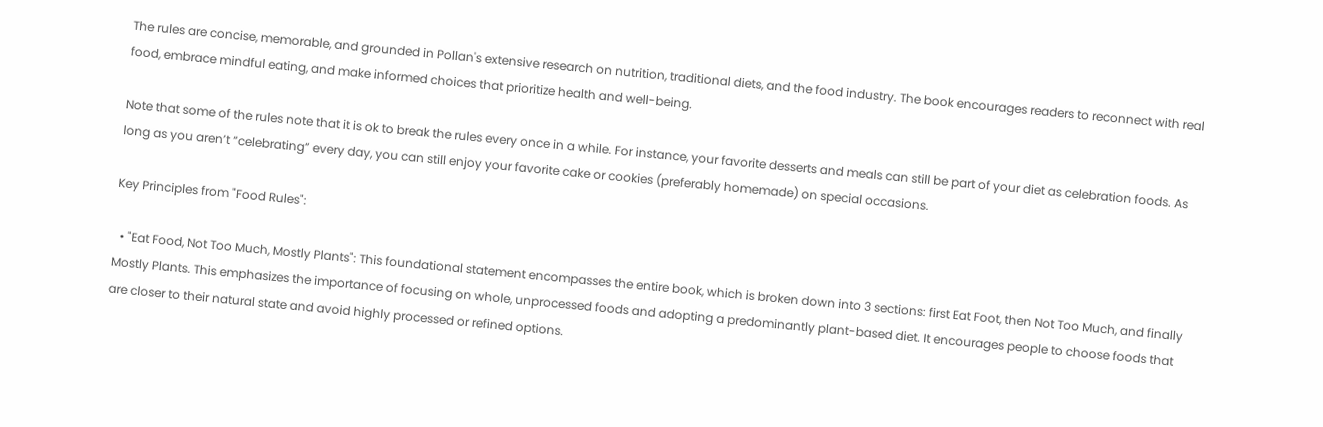The rules are concise, memorable, and grounded in Pollan's extensive research on nutrition, traditional diets, and the food industry. The book encourages readers to reconnect with real food, embrace mindful eating, and make informed choices that prioritize health and well-being.

Note that some of the rules note that it is ok to break the rules every once in a while. For instance, your favorite desserts and meals can still be part of your diet as celebration foods. As long as you aren’t “celebrating” every day, you can still enjoy your favorite cake or cookies (preferably homemade) on special occasions.

Key Principles from "Food Rules":

  • "Eat Food, Not Too Much, Mostly Plants": This foundational statement encompasses the entire book, which is broken down into 3 sections: first Eat Foot, then Not Too Much, and finally Mostly Plants. This emphasizes the importance of focusing on whole, unprocessed foods and adopting a predominantly plant-based diet. It encourages people to choose foods that are closer to their natural state and avoid highly processed or refined options.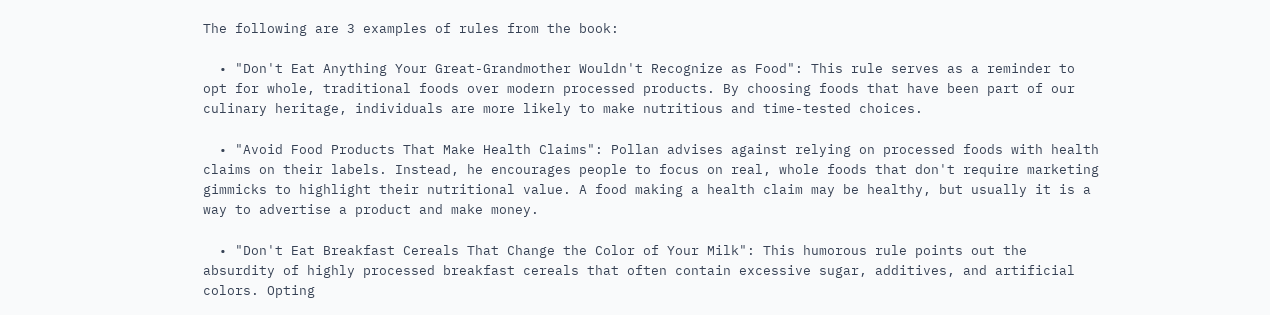The following are 3 examples of rules from the book:

  • "Don't Eat Anything Your Great-Grandmother Wouldn't Recognize as Food": This rule serves as a reminder to opt for whole, traditional foods over modern processed products. By choosing foods that have been part of our culinary heritage, individuals are more likely to make nutritious and time-tested choices.

  • "Avoid Food Products That Make Health Claims": Pollan advises against relying on processed foods with health claims on their labels. Instead, he encourages people to focus on real, whole foods that don't require marketing gimmicks to highlight their nutritional value. A food making a health claim may be healthy, but usually it is a way to advertise a product and make money.

  • "Don't Eat Breakfast Cereals That Change the Color of Your Milk": This humorous rule points out the absurdity of highly processed breakfast cereals that often contain excessive sugar, additives, and artificial colors. Opting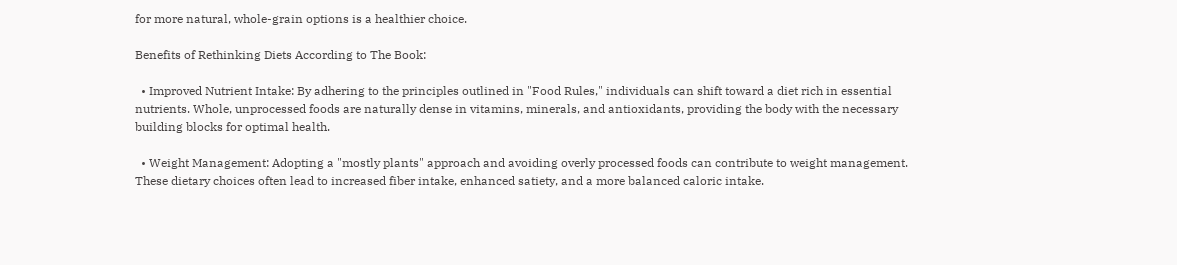for more natural, whole-grain options is a healthier choice.

Benefits of Rethinking Diets According to The Book:

  • Improved Nutrient Intake: By adhering to the principles outlined in "Food Rules," individuals can shift toward a diet rich in essential nutrients. Whole, unprocessed foods are naturally dense in vitamins, minerals, and antioxidants, providing the body with the necessary building blocks for optimal health.

  • Weight Management: Adopting a "mostly plants" approach and avoiding overly processed foods can contribute to weight management. These dietary choices often lead to increased fiber intake, enhanced satiety, and a more balanced caloric intake.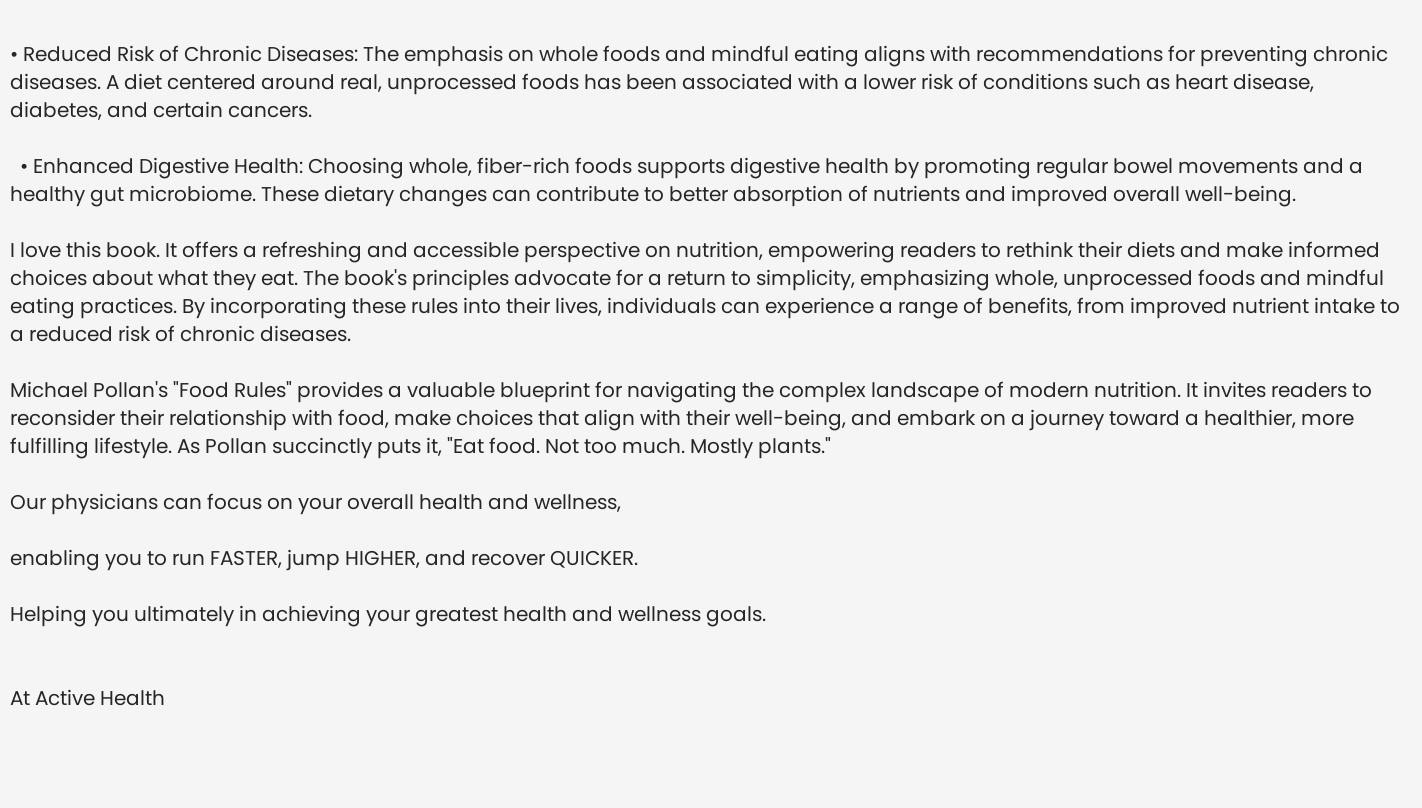• Reduced Risk of Chronic Diseases: The emphasis on whole foods and mindful eating aligns with recommendations for preventing chronic diseases. A diet centered around real, unprocessed foods has been associated with a lower risk of conditions such as heart disease, diabetes, and certain cancers.

  • Enhanced Digestive Health: Choosing whole, fiber-rich foods supports digestive health by promoting regular bowel movements and a healthy gut microbiome. These dietary changes can contribute to better absorption of nutrients and improved overall well-being.

I love this book. It offers a refreshing and accessible perspective on nutrition, empowering readers to rethink their diets and make informed choices about what they eat. The book's principles advocate for a return to simplicity, emphasizing whole, unprocessed foods and mindful eating practices. By incorporating these rules into their lives, individuals can experience a range of benefits, from improved nutrient intake to a reduced risk of chronic diseases.

Michael Pollan's "Food Rules" provides a valuable blueprint for navigating the complex landscape of modern nutrition. It invites readers to reconsider their relationship with food, make choices that align with their well-being, and embark on a journey toward a healthier, more fulfilling lifestyle. As Pollan succinctly puts it, "Eat food. Not too much. Mostly plants."

Our physicians can focus on your overall health and wellness,

enabling you to run FASTER, jump HIGHER, and recover QUICKER.

Helping you ultimately in achieving your greatest health and wellness goals.


At Active Health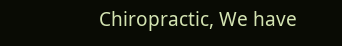Chiropractic, We have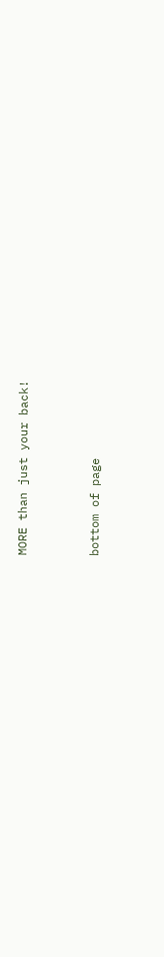MORE than just your back!


bottom of page